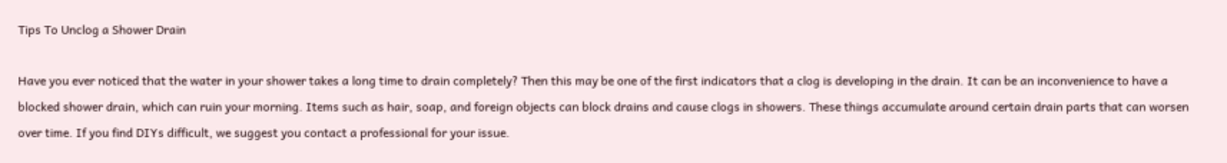Tips To Unclog a Shower Drain

Have you ever noticed that the water in your shower takes a long time to drain completely? Then this may be one of the first indicators that a clog is developing in the drain. It can be an inconvenience to have a blocked shower drain, which can ruin your morning. Items such as hair, soap, and foreign objects can block drains and cause clogs in showers. These things accumulate around certain drain parts that can worsen over time. If you find DIYs difficult, we suggest you contact a professional for your issue.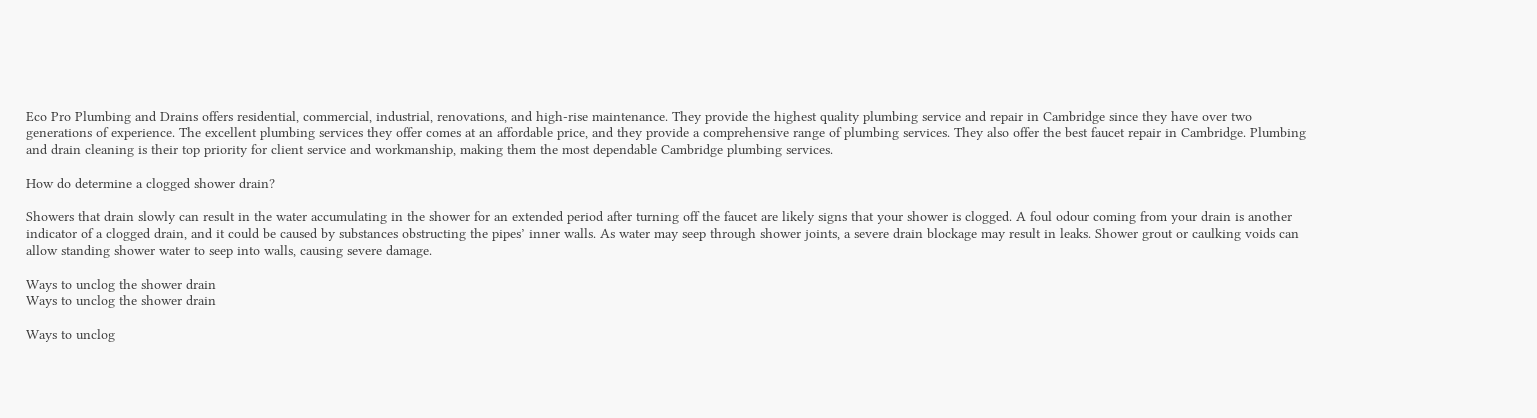Eco Pro Plumbing and Drains offers residential, commercial, industrial, renovations, and high-rise maintenance. They provide the highest quality plumbing service and repair in Cambridge since they have over two generations of experience. The excellent plumbing services they offer comes at an affordable price, and they provide a comprehensive range of plumbing services. They also offer the best faucet repair in Cambridge. Plumbing and drain cleaning is their top priority for client service and workmanship, making them the most dependable Cambridge plumbing services.

How do determine a clogged shower drain?

Showers that drain slowly can result in the water accumulating in the shower for an extended period after turning off the faucet are likely signs that your shower is clogged. A foul odour coming from your drain is another indicator of a clogged drain, and it could be caused by substances obstructing the pipes’ inner walls. As water may seep through shower joints, a severe drain blockage may result in leaks. Shower grout or caulking voids can allow standing shower water to seep into walls, causing severe damage.

Ways to unclog the shower drain
Ways to unclog the shower drain

Ways to unclog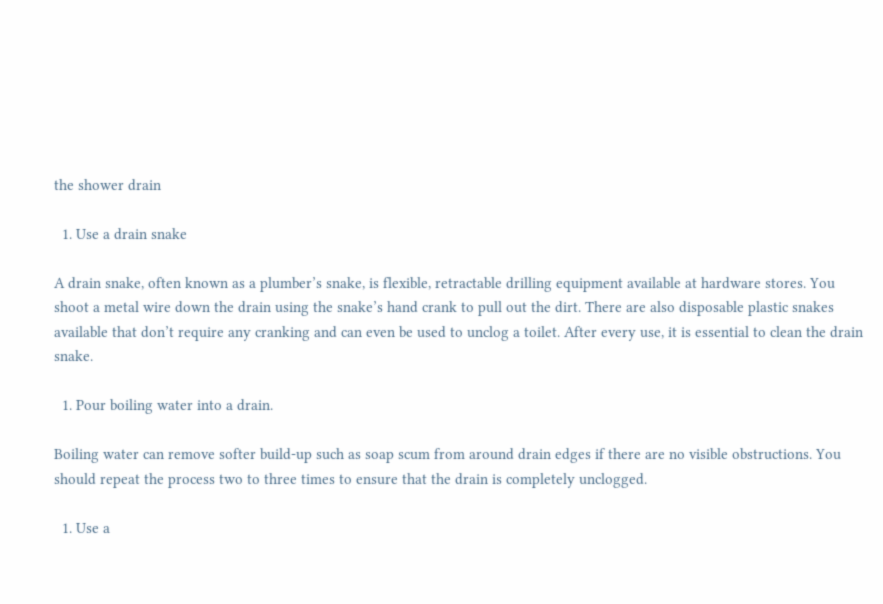the shower drain

  1. Use a drain snake

A drain snake, often known as a plumber’s snake, is flexible, retractable drilling equipment available at hardware stores. You shoot a metal wire down the drain using the snake’s hand crank to pull out the dirt. There are also disposable plastic snakes available that don’t require any cranking and can even be used to unclog a toilet. After every use, it is essential to clean the drain snake.

  1. Pour boiling water into a drain.

Boiling water can remove softer build-up such as soap scum from around drain edges if there are no visible obstructions. You should repeat the process two to three times to ensure that the drain is completely unclogged.

  1. Use a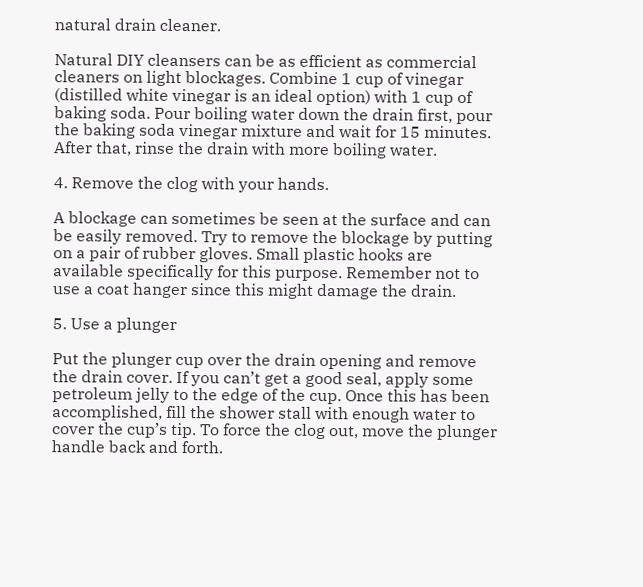natural drain cleaner.

Natural DIY cleansers can be as efficient as commercial cleaners on light blockages. Combine 1 cup of vinegar (distilled white vinegar is an ideal option) with 1 cup of baking soda. Pour boiling water down the drain first, pour the baking soda vinegar mixture and wait for 15 minutes. After that, rinse the drain with more boiling water.

4. Remove the clog with your hands.

A blockage can sometimes be seen at the surface and can be easily removed. Try to remove the blockage by putting on a pair of rubber gloves. Small plastic hooks are available specifically for this purpose. Remember not to use a coat hanger since this might damage the drain.

5. Use a plunger

Put the plunger cup over the drain opening and remove the drain cover. If you can’t get a good seal, apply some petroleum jelly to the edge of the cup. Once this has been accomplished, fill the shower stall with enough water to cover the cup’s tip. To force the clog out, move the plunger handle back and forth.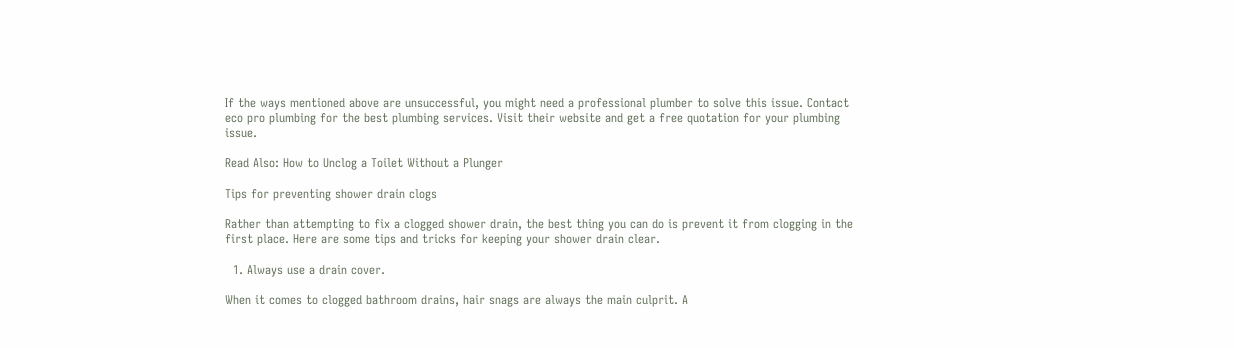If the ways mentioned above are unsuccessful, you might need a professional plumber to solve this issue. Contact eco pro plumbing for the best plumbing services. Visit their website and get a free quotation for your plumbing issue.

Read Also: How to Unclog a Toilet Without a Plunger

Tips for preventing shower drain clogs

Rather than attempting to fix a clogged shower drain, the best thing you can do is prevent it from clogging in the first place. Here are some tips and tricks for keeping your shower drain clear.

  1. Always use a drain cover.

When it comes to clogged bathroom drains, hair snags are always the main culprit. A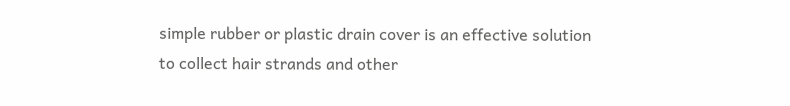simple rubber or plastic drain cover is an effective solution to collect hair strands and other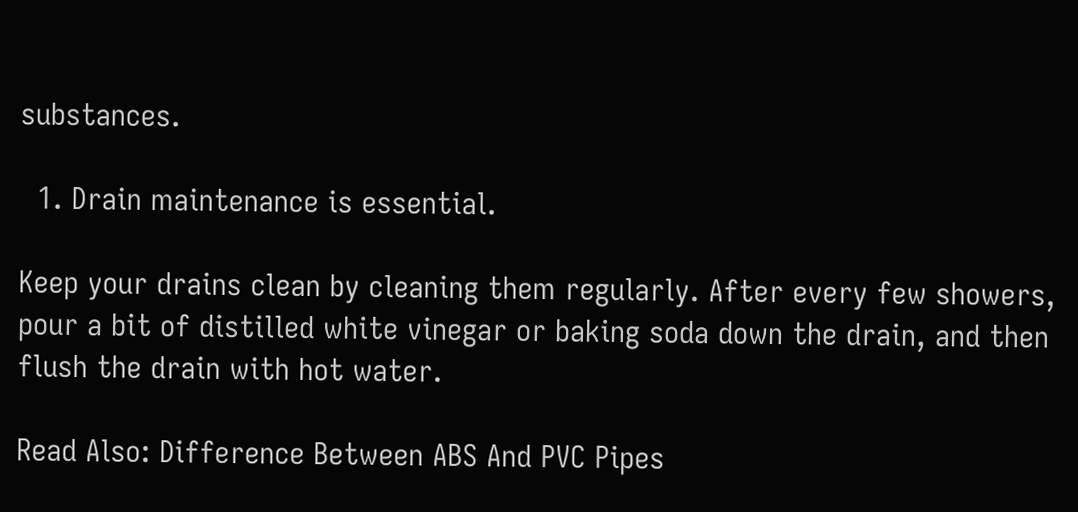substances.

  1. Drain maintenance is essential.

Keep your drains clean by cleaning them regularly. After every few showers, pour a bit of distilled white vinegar or baking soda down the drain, and then flush the drain with hot water.

Read Also: Difference Between ABS And PVC Pipes